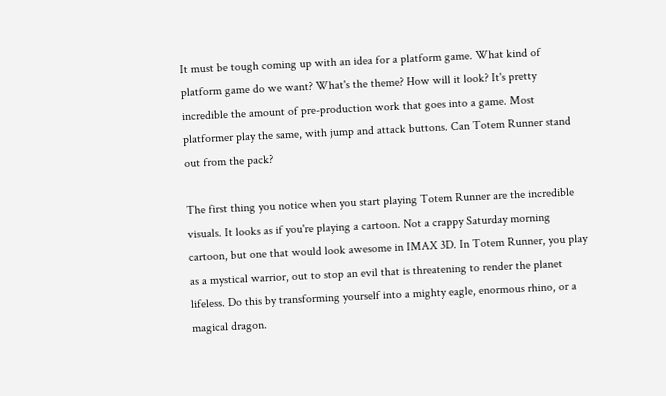It must be tough coming up with an idea for a platform game. What kind of platform game do we want? What's the theme? How will it look? It's pretty incredible the amount of pre-production work that goes into a game. Most platformer play the same, with jump and attack buttons. Can Totem Runner stand out from the pack?

The first thing you notice when you start playing Totem Runner are the incredible visuals. It looks as if you're playing a cartoon. Not a crappy Saturday morning cartoon, but one that would look awesome in IMAX 3D. In Totem Runner, you play as a mystical warrior, out to stop an evil that is threatening to render the planet lifeless. Do this by transforming yourself into a mighty eagle, enormous rhino, or a magical dragon.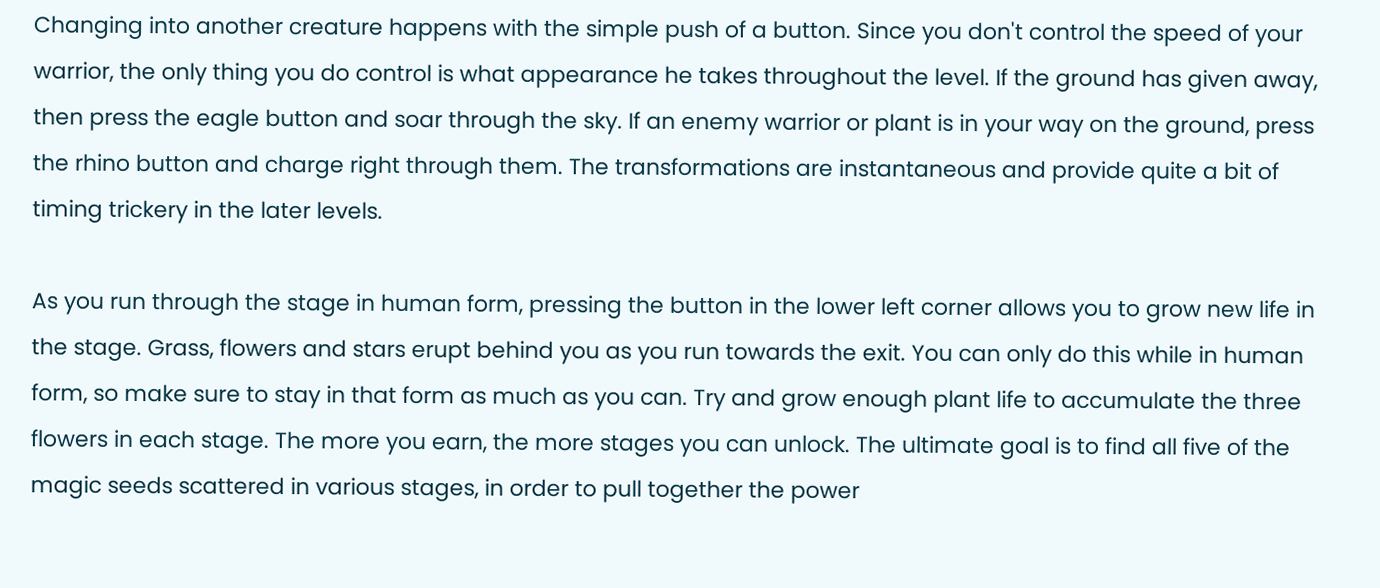Changing into another creature happens with the simple push of a button. Since you don't control the speed of your warrior, the only thing you do control is what appearance he takes throughout the level. If the ground has given away, then press the eagle button and soar through the sky. If an enemy warrior or plant is in your way on the ground, press the rhino button and charge right through them. The transformations are instantaneous and provide quite a bit of timing trickery in the later levels.

As you run through the stage in human form, pressing the button in the lower left corner allows you to grow new life in the stage. Grass, flowers and stars erupt behind you as you run towards the exit. You can only do this while in human form, so make sure to stay in that form as much as you can. Try and grow enough plant life to accumulate the three flowers in each stage. The more you earn, the more stages you can unlock. The ultimate goal is to find all five of the magic seeds scattered in various stages, in order to pull together the power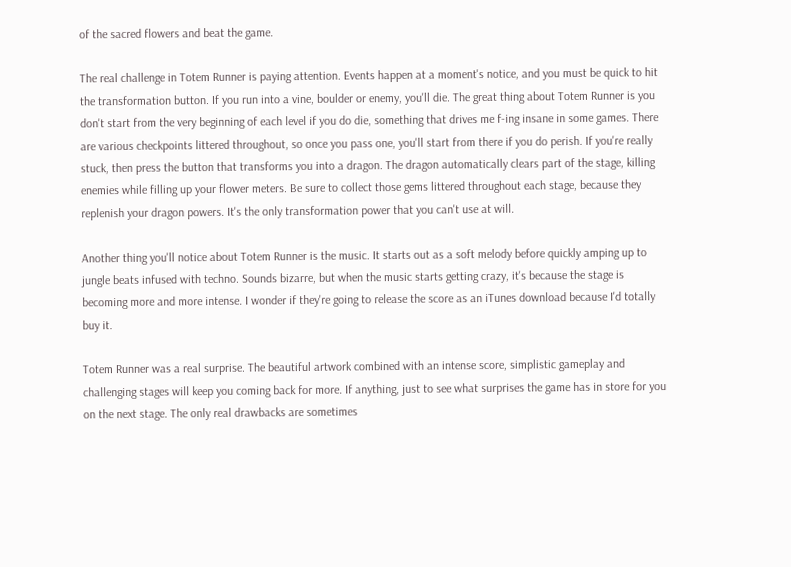of the sacred flowers and beat the game.

The real challenge in Totem Runner is paying attention. Events happen at a moment's notice, and you must be quick to hit the transformation button. If you run into a vine, boulder or enemy, you'll die. The great thing about Totem Runner is you don't start from the very beginning of each level if you do die, something that drives me f-ing insane in some games. There are various checkpoints littered throughout, so once you pass one, you'll start from there if you do perish. If you're really stuck, then press the button that transforms you into a dragon. The dragon automatically clears part of the stage, killing enemies while filling up your flower meters. Be sure to collect those gems littered throughout each stage, because they replenish your dragon powers. It's the only transformation power that you can't use at will.

Another thing you'll notice about Totem Runner is the music. It starts out as a soft melody before quickly amping up to jungle beats infused with techno. Sounds bizarre, but when the music starts getting crazy, it's because the stage is becoming more and more intense. I wonder if they're going to release the score as an iTunes download because I'd totally buy it.

Totem Runner was a real surprise. The beautiful artwork combined with an intense score, simplistic gameplay and challenging stages will keep you coming back for more. If anything, just to see what surprises the game has in store for you on the next stage. The only real drawbacks are sometimes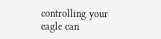controlling your eagle can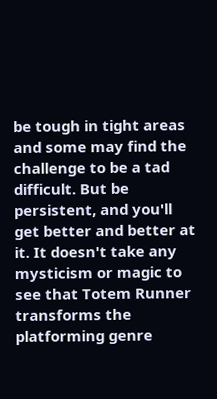be tough in tight areas and some may find the challenge to be a tad difficult. But be persistent, and you'll get better and better at it. It doesn't take any mysticism or magic to see that Totem Runner transforms the platforming genre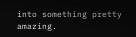into something pretty amazing.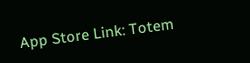App Store Link: Totem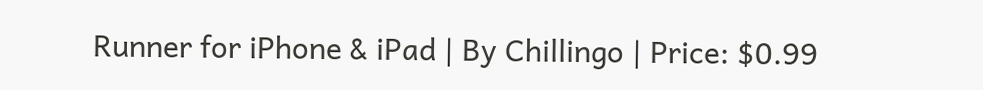Runner for iPhone & iPad | By Chillingo | Price: $0.99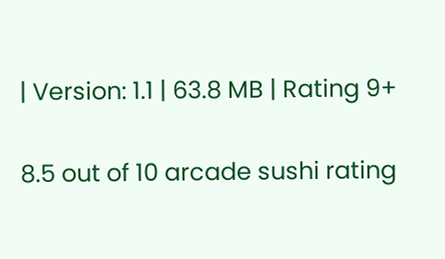| Version: 1.1 | 63.8 MB | Rating 9+

8.5 out of 10 arcade sushi rating